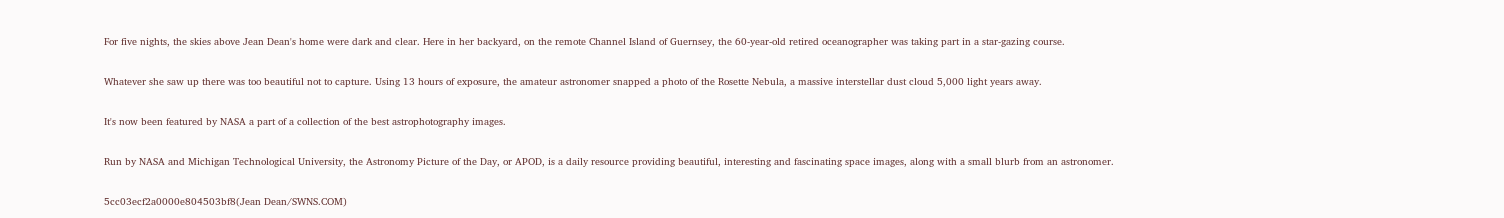For five nights, the skies above Jean Dean's home were dark and clear. Here in her backyard, on the remote Channel Island of Guernsey, the 60-year-old retired oceanographer was taking part in a star-gazing course.

Whatever she saw up there was too beautiful not to capture. Using 13 hours of exposure, the amateur astronomer snapped a photo of the Rosette Nebula, a massive interstellar dust cloud 5,000 light years away.

It's now been featured by NASA a part of a collection of the best astrophotography images.

Run by NASA and Michigan Technological University, the Astronomy Picture of the Day, or APOD, is a daily resource providing beautiful, interesting and fascinating space images, along with a small blurb from an astronomer.

5cc03ecf2a0000e804503bf8(Jean Dean/SWNS.COM)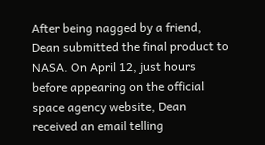After being nagged by a friend, Dean submitted the final product to NASA. On April 12, just hours before appearing on the official space agency website, Dean received an email telling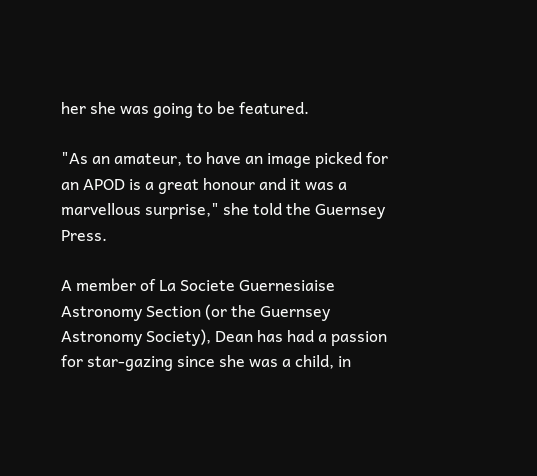her she was going to be featured.

"As an amateur, to have an image picked for an APOD is a great honour and it was a marvellous surprise," she told the Guernsey Press.

A member of La Societe Guernesiaise Astronomy Section (or the Guernsey Astronomy Society), Dean has had a passion for star-gazing since she was a child, in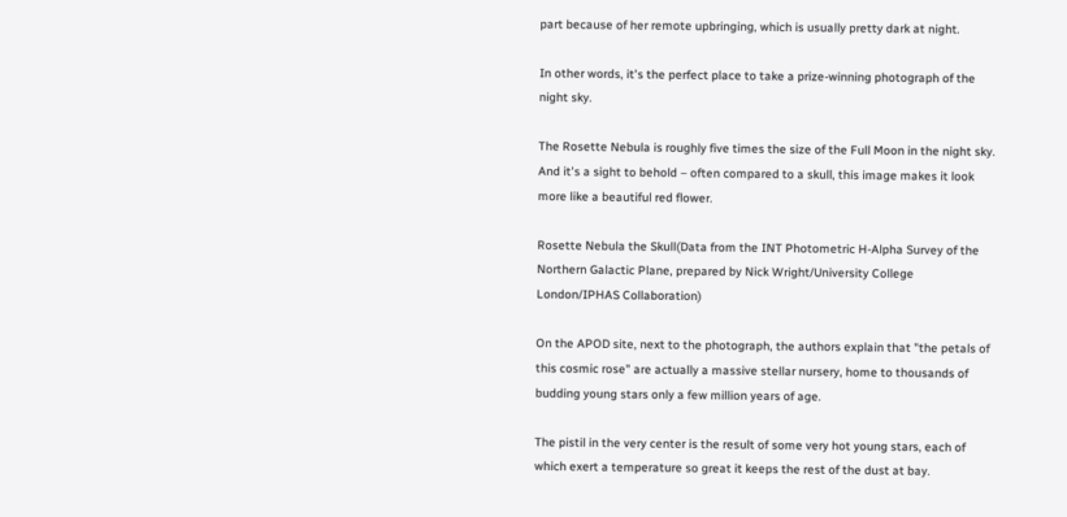part because of her remote upbringing, which is usually pretty dark at night.

In other words, it's the perfect place to take a prize-winning photograph of the night sky.

The Rosette Nebula is roughly five times the size of the Full Moon in the night sky. And it's a sight to behold – often compared to a skull, this image makes it look more like a beautiful red flower.

Rosette Nebula the Skull(Data from the INT Photometric H-Alpha Survey of the Northern Galactic Plane, prepared by Nick Wright/University College London/IPHAS Collaboration)

On the APOD site, next to the photograph, the authors explain that "the petals of this cosmic rose" are actually a massive stellar nursery, home to thousands of budding young stars only a few million years of age.

The pistil in the very center is the result of some very hot young stars, each of which exert a temperature so great it keeps the rest of the dust at bay.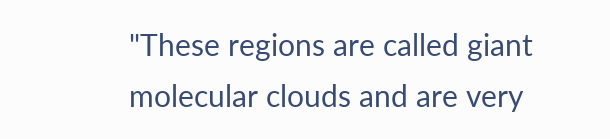"These regions are called giant molecular clouds and are very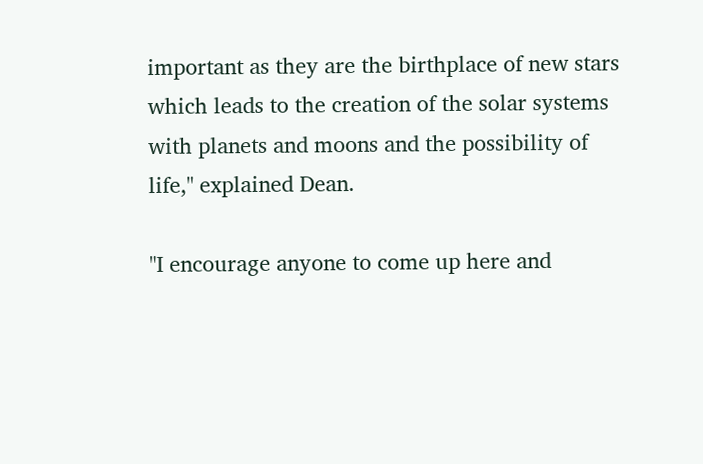important as they are the birthplace of new stars which leads to the creation of the solar systems with planets and moons and the possibility of life," explained Dean.

"I encourage anyone to come up here and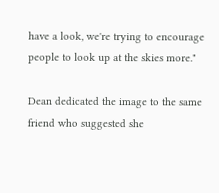have a look, we're trying to encourage people to look up at the skies more."

Dean dedicated the image to the same friend who suggested she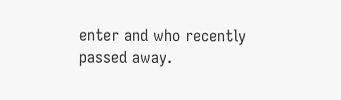enter and who recently passed away.